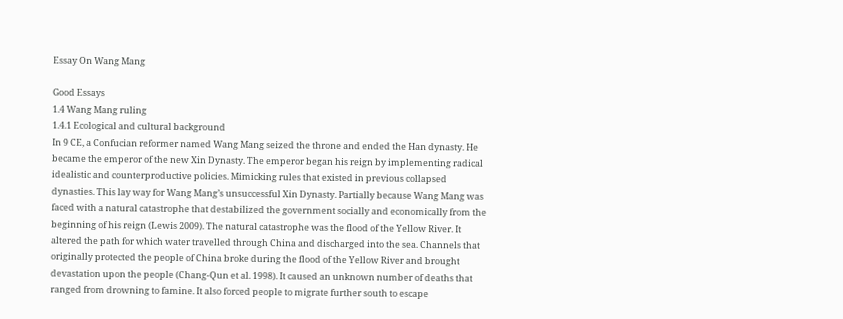Essay On Wang Mang

Good Essays
1.4 Wang Mang ruling
1.4.1 Ecological and cultural background
In 9 CE, a Confucian reformer named Wang Mang seized the throne and ended the Han dynasty. He became the emperor of the new Xin Dynasty. The emperor began his reign by implementing radical idealistic and counterproductive policies. Mimicking rules that existed in previous collapsed dynasties. This lay way for Wang Mang’s unsuccessful Xin Dynasty. Partially because Wang Mang was faced with a natural catastrophe that destabilized the government socially and economically from the beginning of his reign (Lewis 2009). The natural catastrophe was the flood of the Yellow River. It altered the path for which water travelled through China and discharged into the sea. Channels that originally protected the people of China broke during the flood of the Yellow River and brought devastation upon the people (Chang-Qun et al. 1998). It caused an unknown number of deaths that ranged from drowning to famine. It also forced people to migrate further south to escape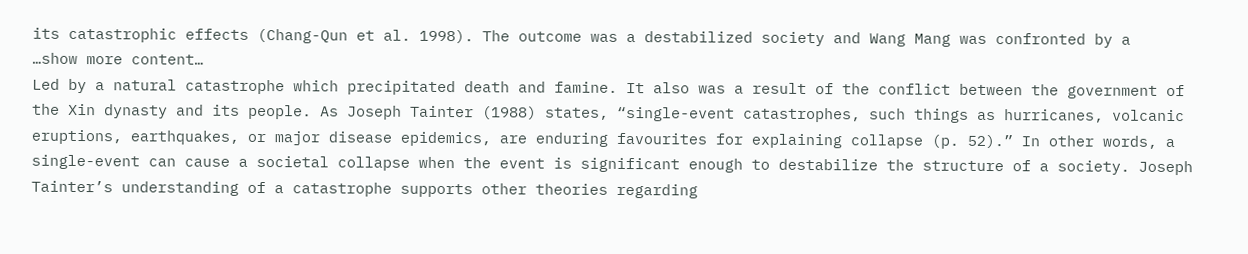its catastrophic effects (Chang-Qun et al. 1998). The outcome was a destabilized society and Wang Mang was confronted by a
…show more content…
Led by a natural catastrophe which precipitated death and famine. It also was a result of the conflict between the government of the Xin dynasty and its people. As Joseph Tainter (1988) states, “single-event catastrophes, such things as hurricanes, volcanic eruptions, earthquakes, or major disease epidemics, are enduring favourites for explaining collapse (p. 52).” In other words, a single-event can cause a societal collapse when the event is significant enough to destabilize the structure of a society. Joseph Tainter’s understanding of a catastrophe supports other theories regarding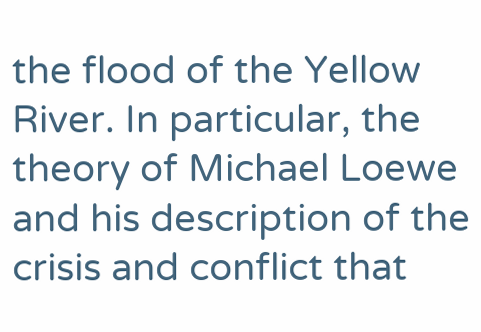the flood of the Yellow River. In particular, the theory of Michael Loewe and his description of the crisis and conflict that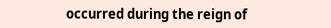occurred during the reign of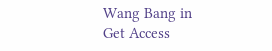Wang Bang in
Get Access